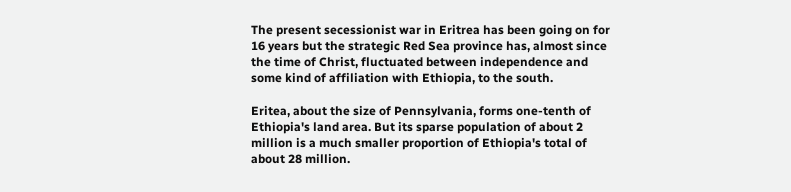The present secessionist war in Eritrea has been going on for 16 years but the strategic Red Sea province has, almost since the time of Christ, fluctuated between independence and some kind of affiliation with Ethiopia, to the south.

Eritea, about the size of Pennsylvania, forms one-tenth of Ethiopia's land area. But its sparse population of about 2 million is a much smaller proportion of Ethiopia's total of about 28 million.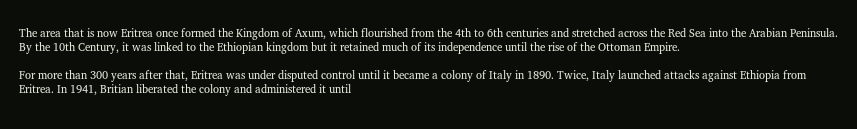The area that is now Eritrea once formed the Kingdom of Axum, which flourished from the 4th to 6th centuries and stretched across the Red Sea into the Arabian Peninsula. By the 10th Century, it was linked to the Ethiopian kingdom but it retained much of its independence until the rise of the Ottoman Empire.

For more than 300 years after that, Eritrea was under disputed control until it became a colony of Italy in 1890. Twice, Italy launched attacks against Ethiopia from Eritrea. In 1941, Britian liberated the colony and administered it until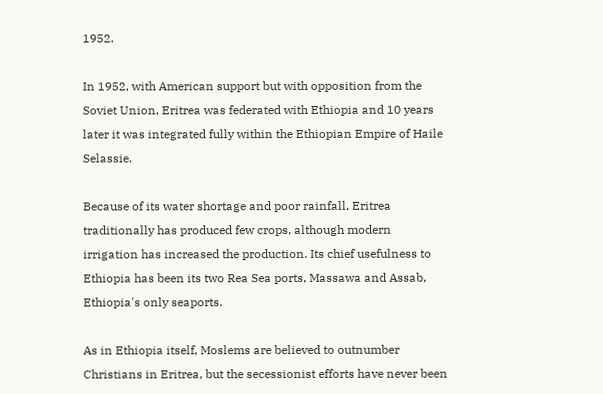1952.

In 1952, with American support but with opposition from the Soviet Union, Eritrea was federated with Ethiopia and 10 years later it was integrated fully within the Ethiopian Empire of Haile Selassie.

Because of its water shortage and poor rainfall, Eritrea traditionally has produced few crops, although modern irrigation has increased the production. Its chief usefulness to Ethiopia has been its two Rea Sea ports, Massawa and Assab, Ethiopia's only seaports.

As in Ethiopia itself, Moslems are believed to outnumber Christians in Eritrea, but the secessionist efforts have never been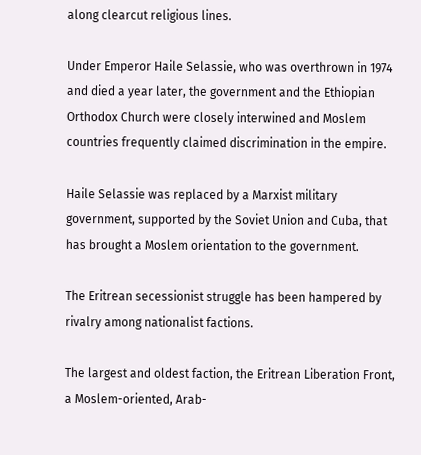along clearcut religious lines.

Under Emperor Haile Selassie, who was overthrown in 1974 and died a year later, the government and the Ethiopian Orthodox Church were closely interwined and Moslem countries frequently claimed discrimination in the empire.

Haile Selassie was replaced by a Marxist military government, supported by the Soviet Union and Cuba, that has brought a Moslem orientation to the government.

The Eritrean secessionist struggle has been hampered by rivalry among nationalist factions.

The largest and oldest faction, the Eritrean Liberation Front, a Moslem-oriented, Arab-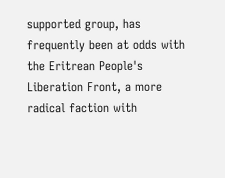supported group, has frequently been at odds with the Eritrean People's Liberation Front, a more radical faction with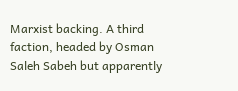Marxist backing. A third faction, headed by Osman Saleh Sabeh but apparently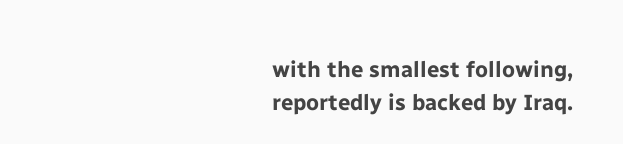with the smallest following, reportedly is backed by Iraq.